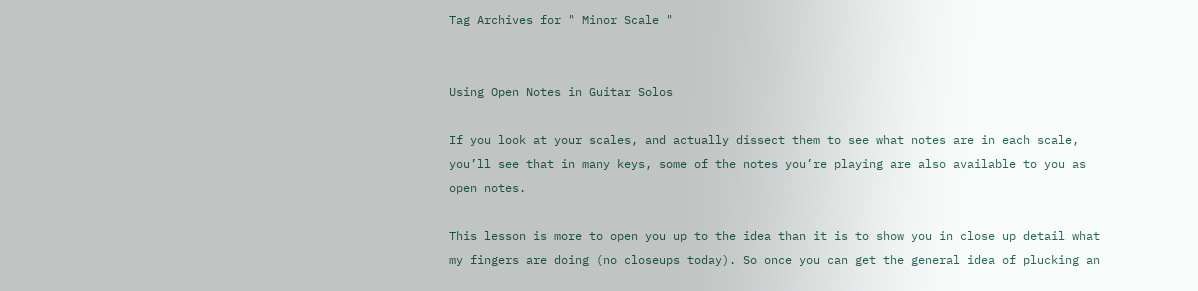Tag Archives for " Minor Scale "


Using Open Notes in Guitar Solos

If you look at your scales, and actually dissect them to see what notes are in each scale, you’ll see that in many keys, some of the notes you’re playing are also available to you as open notes.

This lesson is more to open you up to the idea than it is to show you in close up detail what my fingers are doing (no closeups today). So once you can get the general idea of plucking an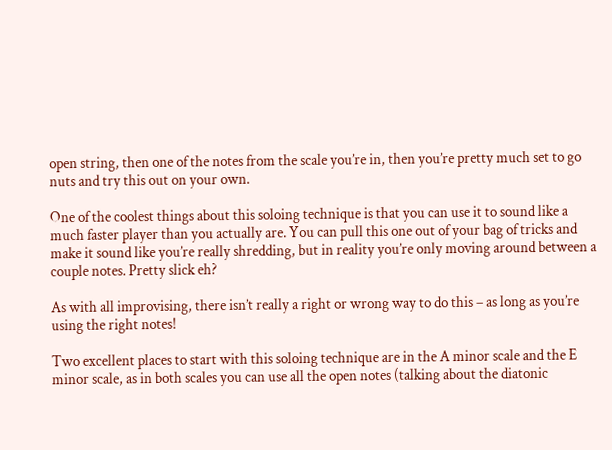open string, then one of the notes from the scale you’re in, then you’re pretty much set to go nuts and try this out on your own.

One of the coolest things about this soloing technique is that you can use it to sound like a much faster player than you actually are. You can pull this one out of your bag of tricks and make it sound like you’re really shredding, but in reality you’re only moving around between a couple notes. Pretty slick eh?

As with all improvising, there isn’t really a right or wrong way to do this – as long as you’re using the right notes!

Two excellent places to start with this soloing technique are in the A minor scale and the E minor scale, as in both scales you can use all the open notes (talking about the diatonic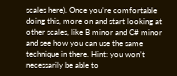scales here). Once you’re comfortable doing this, more on and start looking at other scales, like B minor and C# minor and see how you can use the same technique in there. Hint: you won’t necessarily be able to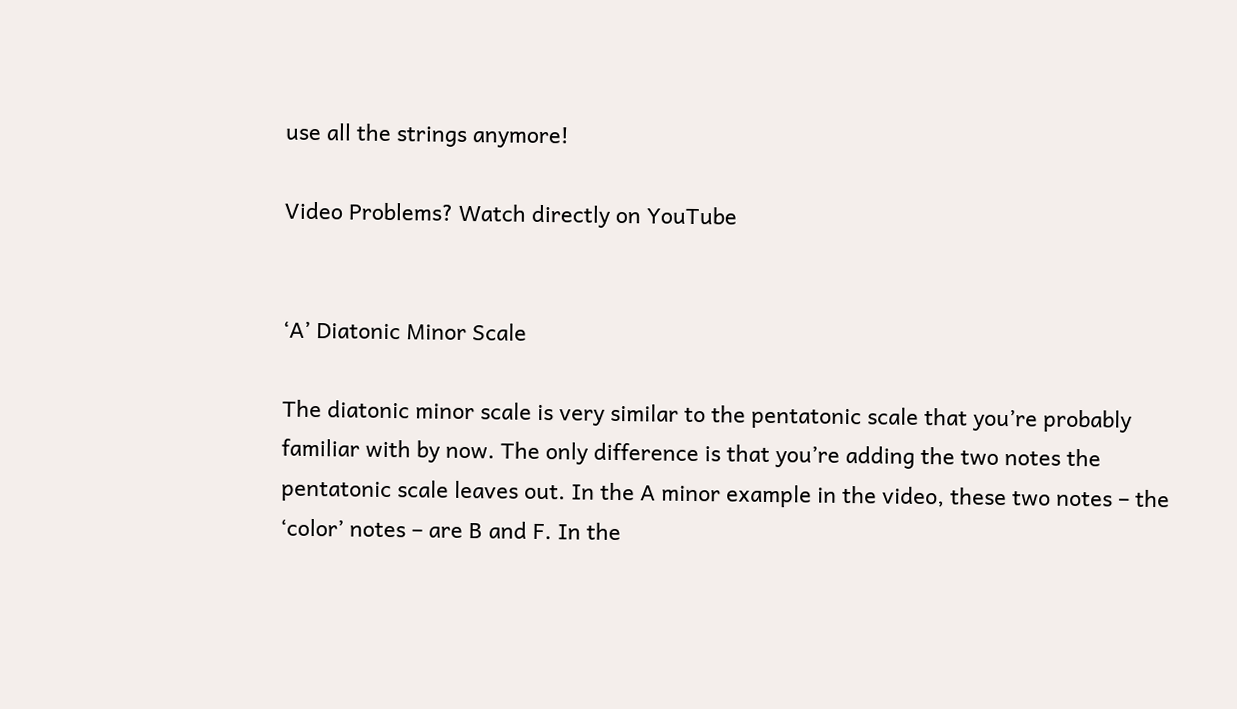use all the strings anymore!

Video Problems? Watch directly on YouTube


‘A’ Diatonic Minor Scale

The diatonic minor scale is very similar to the pentatonic scale that you’re probably familiar with by now. The only difference is that you’re adding the two notes the pentatonic scale leaves out. In the A minor example in the video, these two notes – the ‘color’ notes – are B and F. In the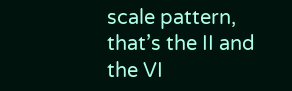scale pattern, that’s the II and the VI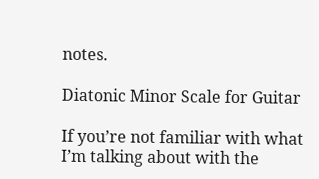notes.

Diatonic Minor Scale for Guitar

If you’re not familiar with what I’m talking about with the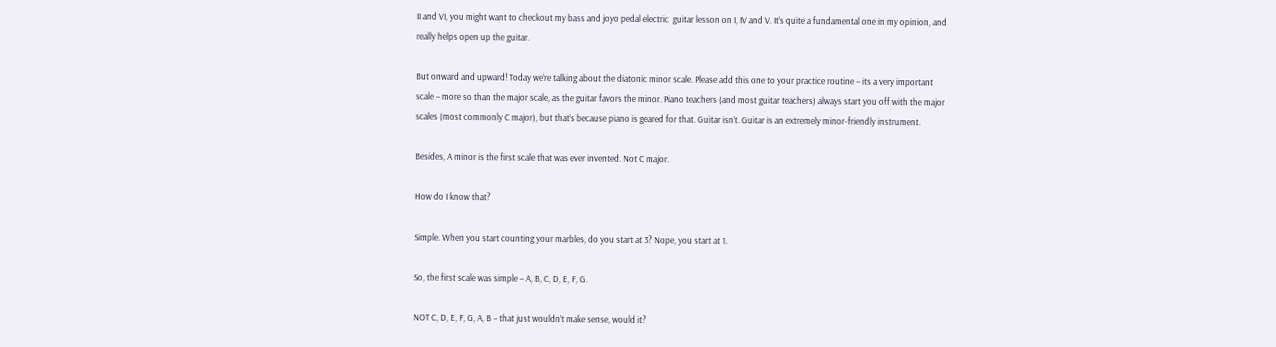II and VI, you might want to checkout my bass and joyo pedal electric  guitar lesson on I, IV and V. It’s quite a fundamental one in my opinion, and really helps open up the guitar.

But onward and upward! Today we’re talking about the diatonic minor scale. Please add this one to your practice routine – its a very important scale – more so than the major scale, as the guitar favors the minor. Piano teachers (and most guitar teachers) always start you off with the major scales (most commonly C major), but that’s because piano is geared for that. Guitar isn’t. Guitar is an extremely minor-friendly instrument.

Besides, A minor is the first scale that was ever invented. Not C major.

How do I know that?

Simple. When you start counting your marbles, do you start at 3? Nope, you start at 1.

So, the first scale was simple – A, B, C, D, E, F, G.

NOT C, D, E, F, G, A, B – that just wouldn’t make sense, would it?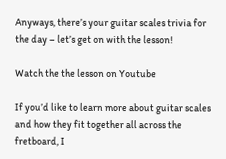Anyways, there’s your guitar scales trivia for the day – let’s get on with the lesson!

Watch the the lesson on Youtube

If you’d like to learn more about guitar scales and how they fit together all across the fretboard, I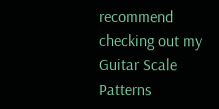recommend checking out my Guitar Scale Patterns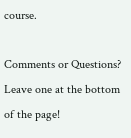course.

Comments or Questions? Leave one at the bottom of the page!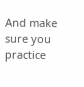And make sure you practice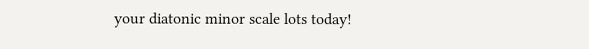your diatonic minor scale lots today!